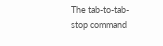The tab-to-tab-stop command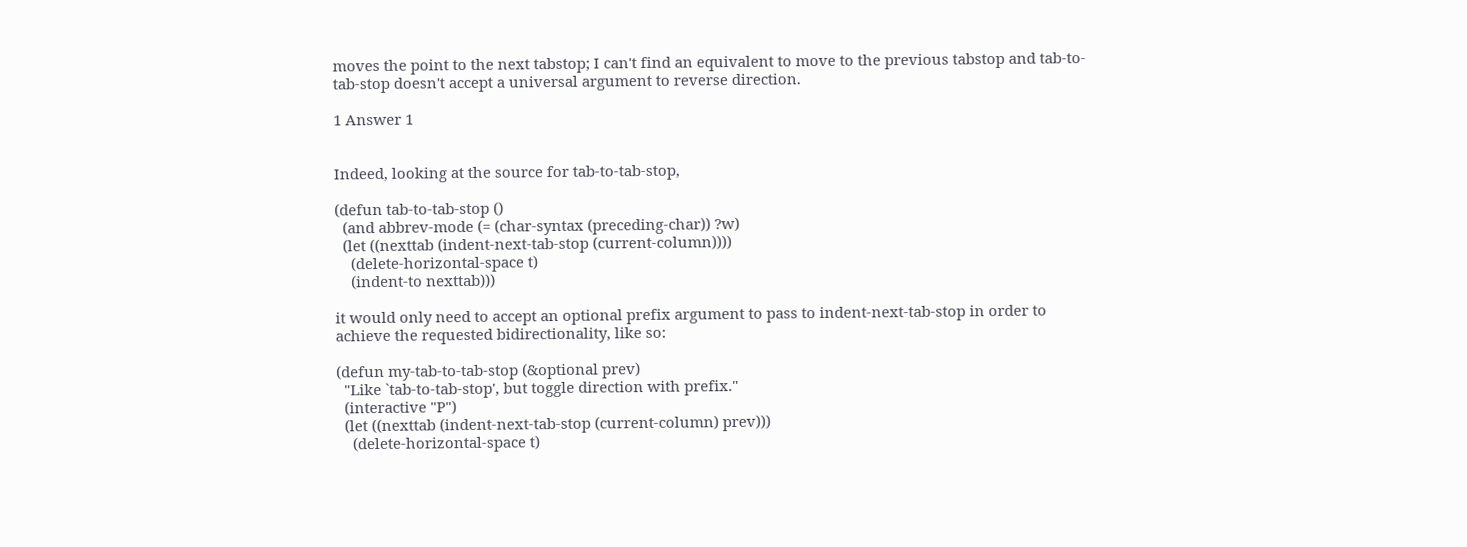moves the point to the next tabstop; I can't find an equivalent to move to the previous tabstop and tab-to-tab-stop doesn't accept a universal argument to reverse direction.

1 Answer 1


Indeed, looking at the source for tab-to-tab-stop,

(defun tab-to-tab-stop ()
  (and abbrev-mode (= (char-syntax (preceding-char)) ?w)
  (let ((nexttab (indent-next-tab-stop (current-column))))
    (delete-horizontal-space t)
    (indent-to nexttab)))

it would only need to accept an optional prefix argument to pass to indent-next-tab-stop in order to achieve the requested bidirectionality, like so:

(defun my-tab-to-tab-stop (&optional prev)
  "Like `tab-to-tab-stop', but toggle direction with prefix."
  (interactive "P")
  (let ((nexttab (indent-next-tab-stop (current-column) prev)))
    (delete-horizontal-space t)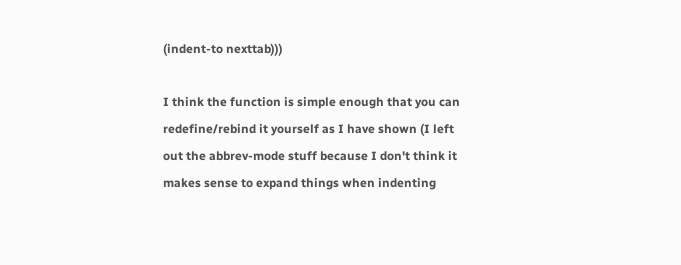(indent-to nexttab)))

I think the function is simple enough that you can redefine/rebind it yourself as I have shown (I left out the abbrev-mode stuff because I don't think it makes sense to expand things when indenting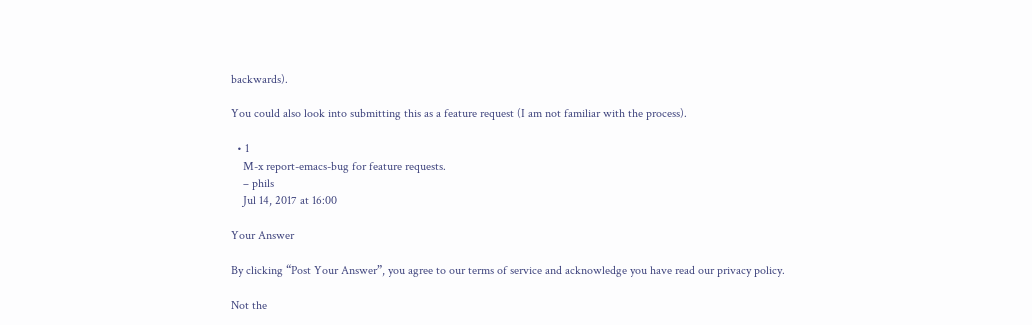backwards).

You could also look into submitting this as a feature request (I am not familiar with the process).

  • 1
    M-x report-emacs-bug for feature requests.
    – phils
    Jul 14, 2017 at 16:00

Your Answer

By clicking “Post Your Answer”, you agree to our terms of service and acknowledge you have read our privacy policy.

Not the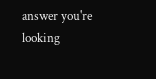answer you're looking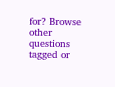for? Browse other questions tagged or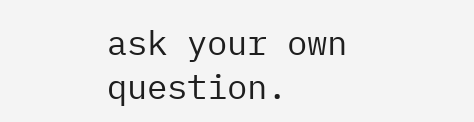ask your own question.